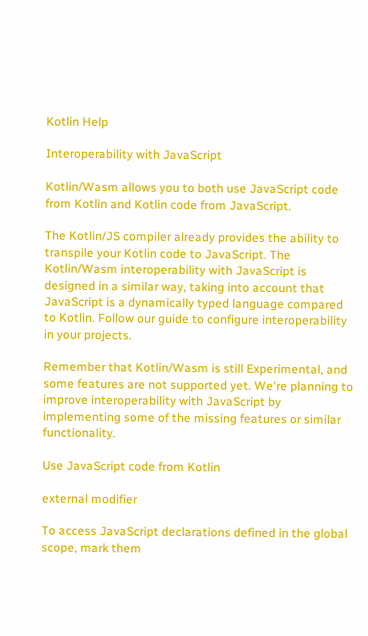Kotlin Help

Interoperability with JavaScript

Kotlin/Wasm allows you to both use JavaScript code from Kotlin and Kotlin code from JavaScript.

The Kotlin/JS compiler already provides the ability to transpile your Kotlin code to JavaScript. The Kotlin/Wasm interoperability with JavaScript is designed in a similar way, taking into account that JavaScript is a dynamically typed language compared to Kotlin. Follow our guide to configure interoperability in your projects.

Remember that Kotlin/Wasm is still Experimental, and some features are not supported yet. We're planning to improve interoperability with JavaScript by implementing some of the missing features or similar functionality.

Use JavaScript code from Kotlin

external modifier

To access JavaScript declarations defined in the global scope, mark them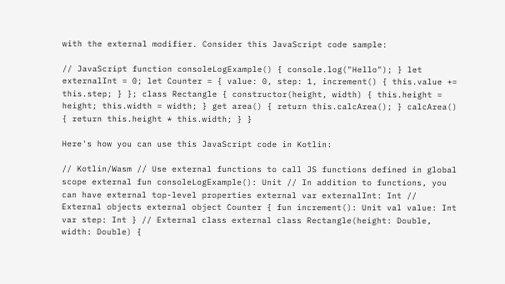with the external modifier. Consider this JavaScript code sample:

// JavaScript function consoleLogExample() { console.log("Hello"); } let externalInt = 0; let Counter = { value: 0, step: 1, increment() { this.value += this.step; } }; class Rectangle { constructor(height, width) { this.height = height; this.width = width; } get area() { return this.calcArea(); } calcArea() { return this.height * this.width; } }

Here's how you can use this JavaScript code in Kotlin:

// Kotlin/Wasm // Use external functions to call JS functions defined in global scope external fun consoleLogExample(): Unit // In addition to functions, you can have external top-level properties external var externalInt: Int // External objects external object Counter { fun increment(): Unit val value: Int var step: Int } // External class external class Rectangle(height: Double, width: Double) {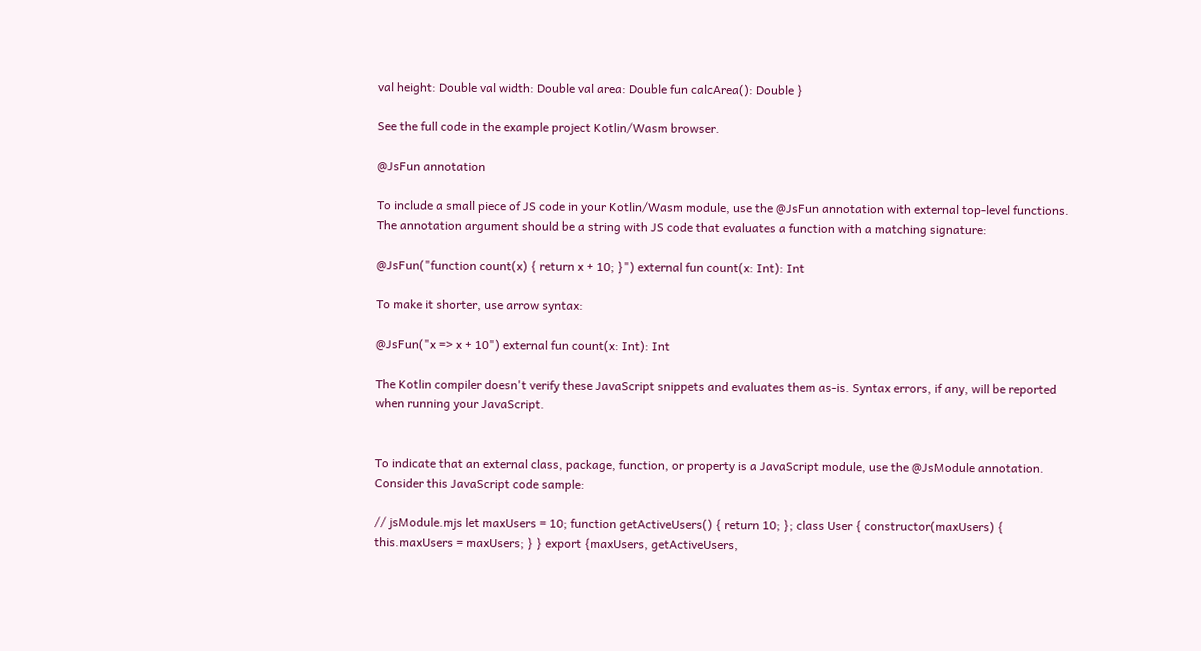val height: Double val width: Double val area: Double fun calcArea(): Double }

See the full code in the example project Kotlin/Wasm browser.

@JsFun annotation

To include a small piece of JS code in your Kotlin/Wasm module, use the @JsFun annotation with external top-level functions. The annotation argument should be a string with JS code that evaluates a function with a matching signature:

@JsFun("function count(x) { return x + 10; }") external fun count(x: Int): Int

To make it shorter, use arrow syntax:

@JsFun("x => x + 10") external fun count(x: Int): Int

The Kotlin compiler doesn't verify these JavaScript snippets and evaluates them as-is. Syntax errors, if any, will be reported when running your JavaScript.


To indicate that an external class, package, function, or property is a JavaScript module, use the @JsModule annotation. Consider this JavaScript code sample:

// jsModule.mjs let maxUsers = 10; function getActiveUsers() { return 10; }; class User { constructor(maxUsers) { this.maxUsers = maxUsers; } } export {maxUsers, getActiveUsers,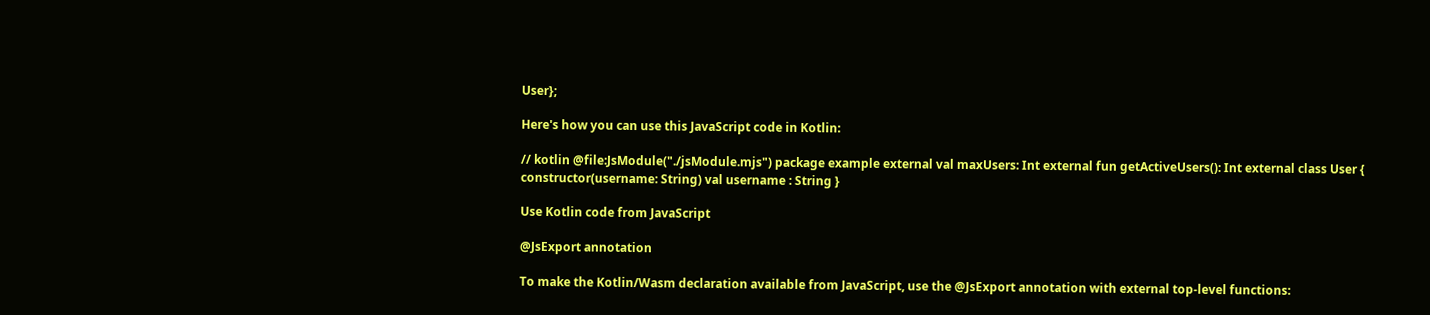User};

Here's how you can use this JavaScript code in Kotlin:

// kotlin @file:JsModule("./jsModule.mjs") package example external val maxUsers: Int external fun getActiveUsers(): Int external class User { constructor(username: String) val username : String }

Use Kotlin code from JavaScript

@JsExport annotation

To make the Kotlin/Wasm declaration available from JavaScript, use the @JsExport annotation with external top-level functions: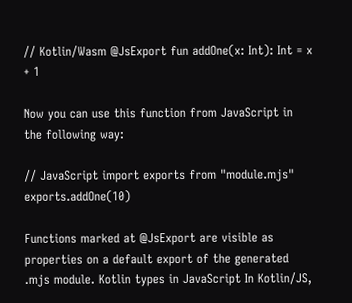// Kotlin/Wasm @JsExport fun addOne(x: Int): Int = x + 1

Now you can use this function from JavaScript in the following way:

// JavaScript import exports from "module.mjs" exports.addOne(10)

Functions marked at @JsExport are visible as properties on a default export of the generated .mjs module. Kotlin types in JavaScript In Kotlin/JS,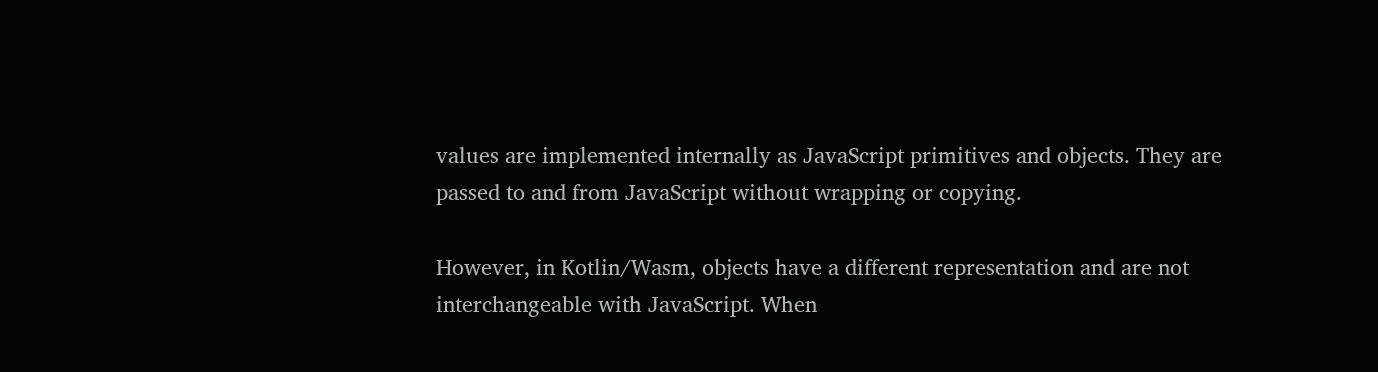values are implemented internally as JavaScript primitives and objects. They are passed to and from JavaScript without wrapping or copying.

However, in Kotlin/Wasm, objects have a different representation and are not interchangeable with JavaScript. When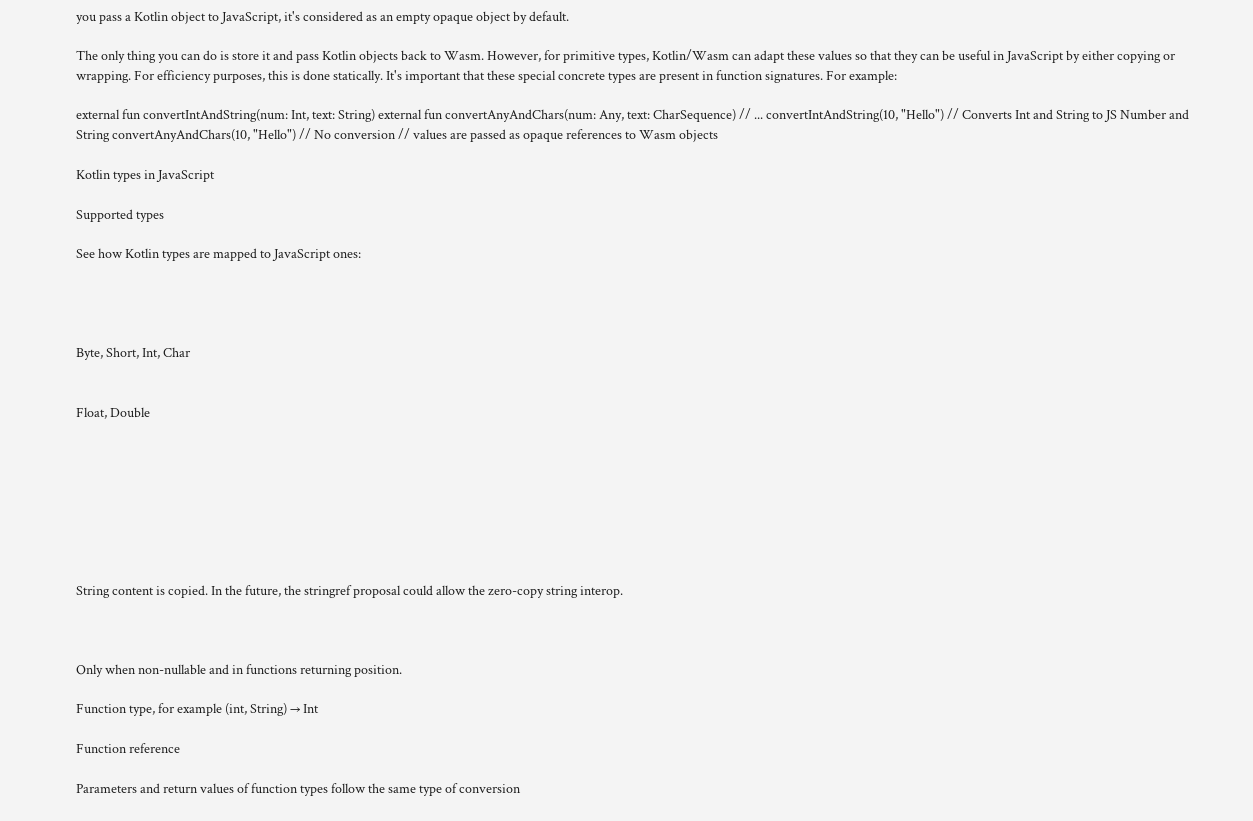you pass a Kotlin object to JavaScript, it's considered as an empty opaque object by default.

The only thing you can do is store it and pass Kotlin objects back to Wasm. However, for primitive types, Kotlin/Wasm can adapt these values so that they can be useful in JavaScript by either copying or wrapping. For efficiency purposes, this is done statically. It's important that these special concrete types are present in function signatures. For example:

external fun convertIntAndString(num: Int, text: String) external fun convertAnyAndChars(num: Any, text: CharSequence) // ... convertIntAndString(10, "Hello") // Converts Int and String to JS Number and String convertAnyAndChars(10, "Hello") // No conversion // values are passed as opaque references to Wasm objects

Kotlin types in JavaScript

Supported types

See how Kotlin types are mapped to JavaScript ones:




Byte, Short, Int, Char


Float, Double








String content is copied. In the future, the stringref proposal could allow the zero-copy string interop.



Only when non-nullable and in functions returning position.

Function type, for example (int, String) → Int

Function reference

Parameters and return values of function types follow the same type of conversion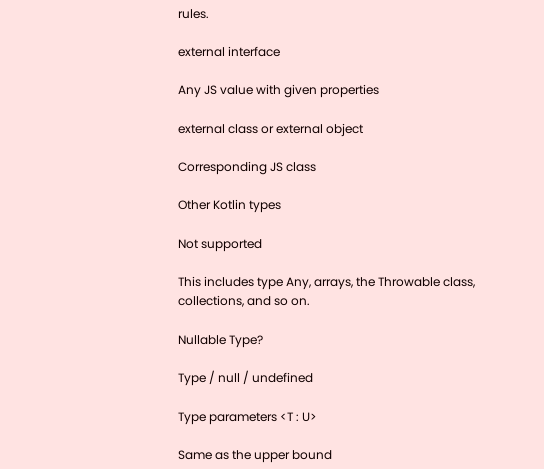rules.

external interface

Any JS value with given properties

external class or external object

Corresponding JS class

Other Kotlin types

Not supported

This includes type Any, arrays, the Throwable class, collections, and so on.

Nullable Type?

Type / null / undefined

Type parameters <T : U>

Same as the upper bound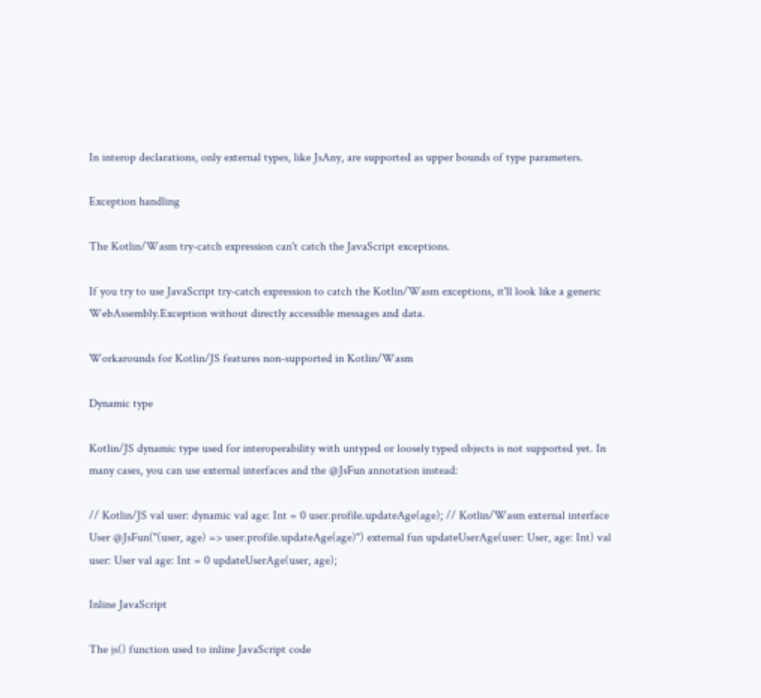In interop declarations, only external types, like JsAny, are supported as upper bounds of type parameters.

Exception handling

The Kotlin/Wasm try-catch expression can't catch the JavaScript exceptions.

If you try to use JavaScript try-catch expression to catch the Kotlin/Wasm exceptions, it'll look like a generic WebAssembly.Exception without directly accessible messages and data.

Workarounds for Kotlin/JS features non-supported in Kotlin/Wasm

Dynamic type

Kotlin/JS dynamic type used for interoperability with untyped or loosely typed objects is not supported yet. In many cases, you can use external interfaces and the @JsFun annotation instead:

// Kotlin/JS val user: dynamic val age: Int = 0 user.profile.updateAge(age); // Kotlin/Wasm external interface User @JsFun("(user, age) => user.profile.updateAge(age)") external fun updateUserAge(user: User, age: Int) val user: User val age: Int = 0 updateUserAge(user, age);

Inline JavaScript

The js() function used to inline JavaScript code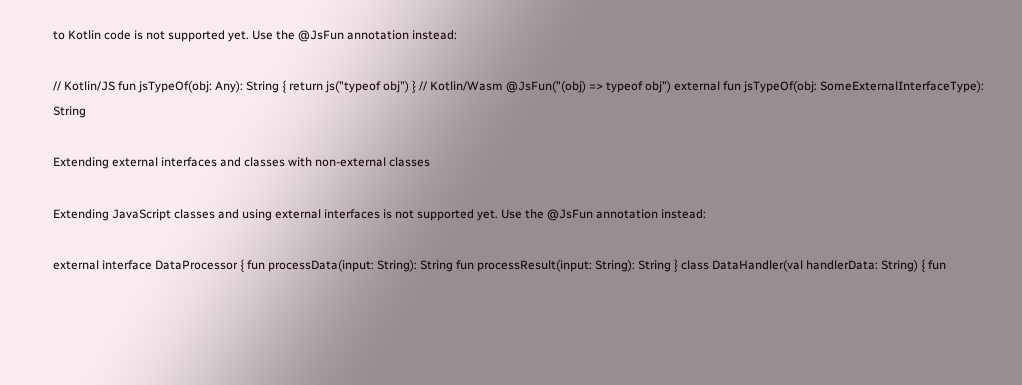to Kotlin code is not supported yet. Use the @JsFun annotation instead:

// Kotlin/JS fun jsTypeOf(obj: Any): String { return js("typeof obj") } // Kotlin/Wasm @JsFun("(obj) => typeof obj") external fun jsTypeOf(obj: SomeExternalInterfaceType): String

Extending external interfaces and classes with non-external classes

Extending JavaScript classes and using external interfaces is not supported yet. Use the @JsFun annotation instead:

external interface DataProcessor { fun processData(input: String): String fun processResult(input: String): String } class DataHandler(val handlerData: String) { fun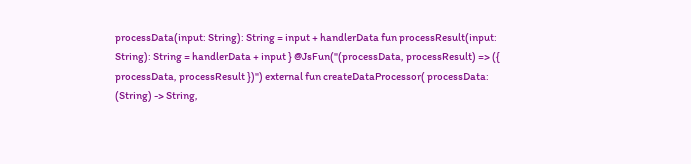processData(input: String): String = input + handlerData fun processResult(input: String): String = handlerData + input } @JsFun("(processData, processResult) => ({ processData, processResult })") external fun createDataProcessor( processData: (String) -> String,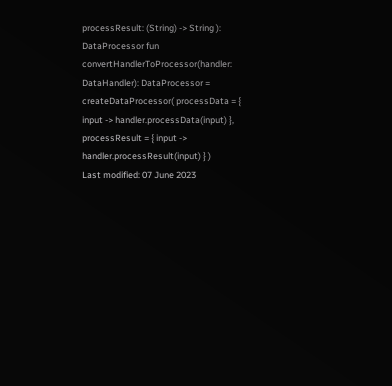processResult: (String) -> String ): DataProcessor fun convertHandlerToProcessor(handler: DataHandler): DataProcessor = createDataProcessor( processData = { input -> handler.processData(input) }, processResult = { input -> handler.processResult(input) } )
Last modified: 07 June 2023